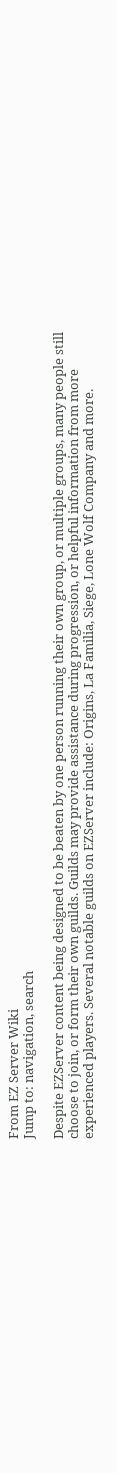From EZ Server Wiki
Jump to: navigation, search

Despite EZServer content being designed to be beaten by one person running their own group, or multiple groups, many people still choose to join, or form their own guilds. Guilds may provide assistance during progression, or helpful information from more experienced players. Several notable guilds on EZServer include: Origins, La Familia, Siege, Lone Wolf Company and more.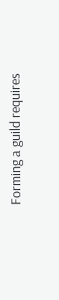Forming a guild requires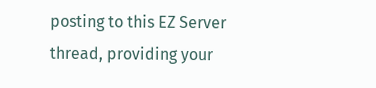posting to this EZ Server thread, providing your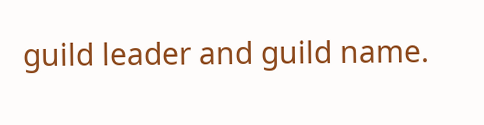guild leader and guild name.